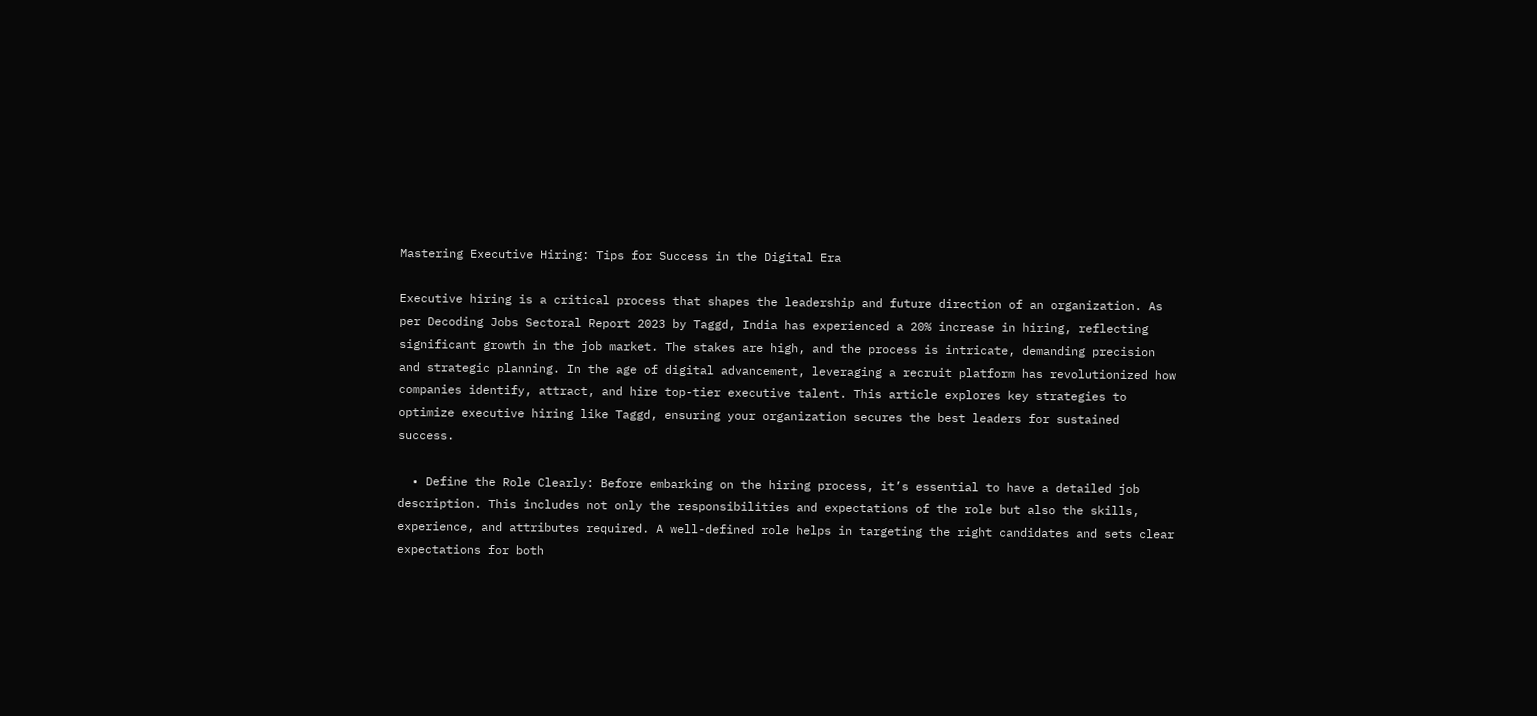Mastering Executive Hiring: Tips for Success in the Digital Era

Executive hiring is a critical process that shapes the leadership and future direction of an organization. As per Decoding Jobs Sectoral Report 2023 by Taggd, India has experienced a 20% increase in hiring, reflecting significant growth in the job market. The stakes are high, and the process is intricate, demanding precision and strategic planning. In the age of digital advancement, leveraging a recruit platform has revolutionized how companies identify, attract, and hire top-tier executive talent. This article explores key strategies to optimize executive hiring like Taggd, ensuring your organization secures the best leaders for sustained success.

  • Define the Role Clearly: Before embarking on the hiring process, it’s essential to have a detailed job description. This includes not only the responsibilities and expectations of the role but also the skills, experience, and attributes required. A well-defined role helps in targeting the right candidates and sets clear expectations for both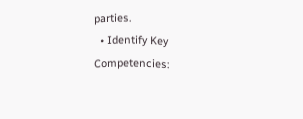parties.
  • Identify Key Competencies: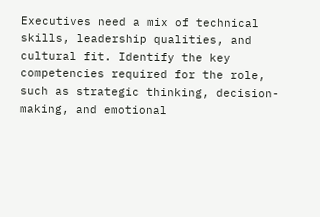Executives need a mix of technical skills, leadership qualities, and cultural fit. Identify the key competencies required for the role, such as strategic thinking, decision-making, and emotional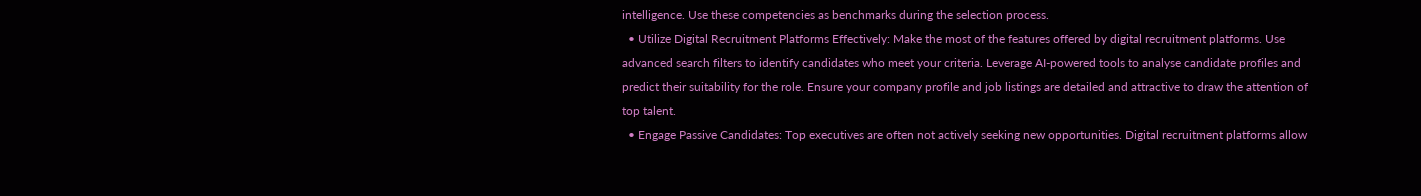intelligence. Use these competencies as benchmarks during the selection process.
  • Utilize Digital Recruitment Platforms Effectively: Make the most of the features offered by digital recruitment platforms. Use advanced search filters to identify candidates who meet your criteria. Leverage AI-powered tools to analyse candidate profiles and predict their suitability for the role. Ensure your company profile and job listings are detailed and attractive to draw the attention of top talent.
  • Engage Passive Candidates: Top executives are often not actively seeking new opportunities. Digital recruitment platforms allow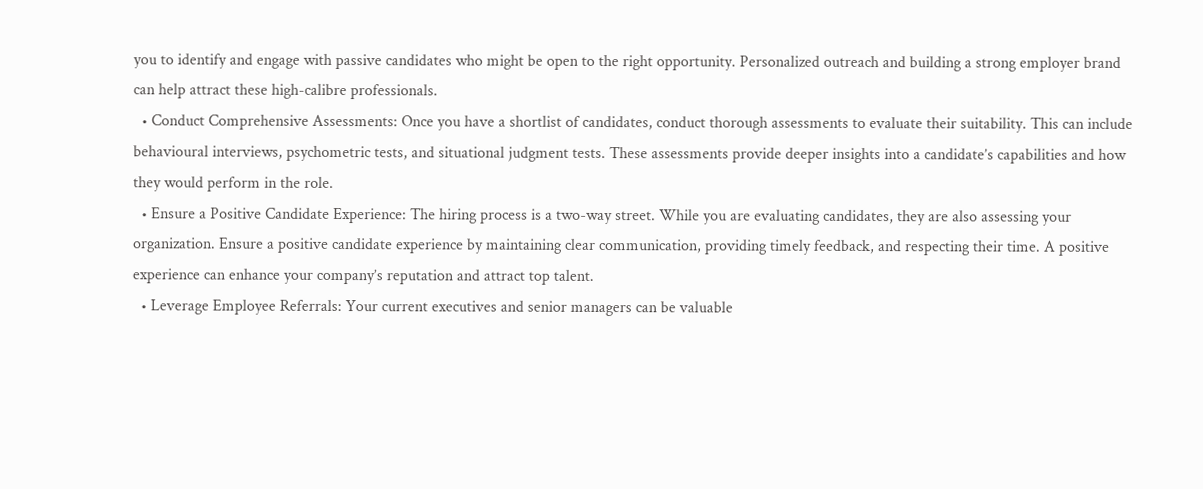you to identify and engage with passive candidates who might be open to the right opportunity. Personalized outreach and building a strong employer brand can help attract these high-calibre professionals.
  • Conduct Comprehensive Assessments: Once you have a shortlist of candidates, conduct thorough assessments to evaluate their suitability. This can include behavioural interviews, psychometric tests, and situational judgment tests. These assessments provide deeper insights into a candidate’s capabilities and how they would perform in the role.
  • Ensure a Positive Candidate Experience: The hiring process is a two-way street. While you are evaluating candidates, they are also assessing your organization. Ensure a positive candidate experience by maintaining clear communication, providing timely feedback, and respecting their time. A positive experience can enhance your company’s reputation and attract top talent.
  • Leverage Employee Referrals: Your current executives and senior managers can be valuable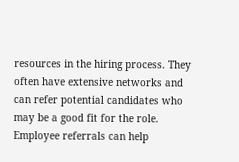resources in the hiring process. They often have extensive networks and can refer potential candidates who may be a good fit for the role. Employee referrals can help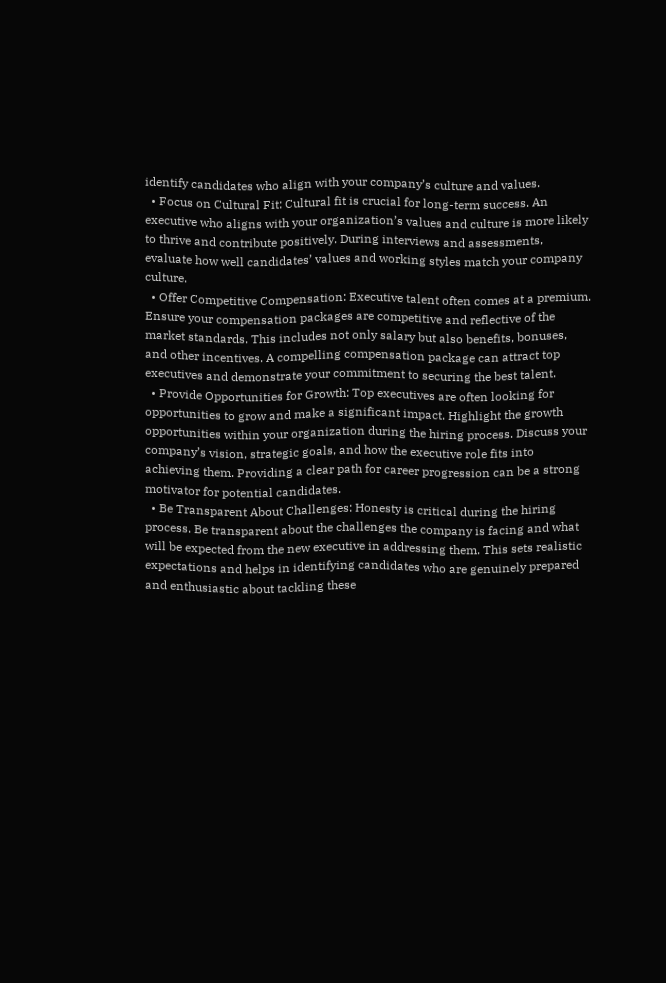identify candidates who align with your company’s culture and values.
  • Focus on Cultural Fit: Cultural fit is crucial for long-term success. An executive who aligns with your organization’s values and culture is more likely to thrive and contribute positively. During interviews and assessments, evaluate how well candidates’ values and working styles match your company culture.
  • Offer Competitive Compensation: Executive talent often comes at a premium. Ensure your compensation packages are competitive and reflective of the market standards. This includes not only salary but also benefits, bonuses, and other incentives. A compelling compensation package can attract top executives and demonstrate your commitment to securing the best talent.
  • Provide Opportunities for Growth: Top executives are often looking for opportunities to grow and make a significant impact. Highlight the growth opportunities within your organization during the hiring process. Discuss your company’s vision, strategic goals, and how the executive role fits into achieving them. Providing a clear path for career progression can be a strong motivator for potential candidates.
  • Be Transparent About Challenges: Honesty is critical during the hiring process. Be transparent about the challenges the company is facing and what will be expected from the new executive in addressing them. This sets realistic expectations and helps in identifying candidates who are genuinely prepared and enthusiastic about tackling these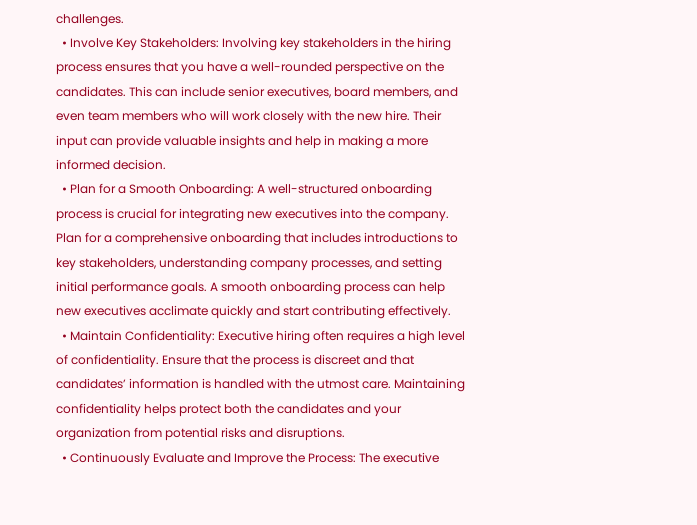challenges.
  • Involve Key Stakeholders: Involving key stakeholders in the hiring process ensures that you have a well-rounded perspective on the candidates. This can include senior executives, board members, and even team members who will work closely with the new hire. Their input can provide valuable insights and help in making a more informed decision.
  • Plan for a Smooth Onboarding: A well-structured onboarding process is crucial for integrating new executives into the company. Plan for a comprehensive onboarding that includes introductions to key stakeholders, understanding company processes, and setting initial performance goals. A smooth onboarding process can help new executives acclimate quickly and start contributing effectively.
  • Maintain Confidentiality: Executive hiring often requires a high level of confidentiality. Ensure that the process is discreet and that candidates’ information is handled with the utmost care. Maintaining confidentiality helps protect both the candidates and your organization from potential risks and disruptions.
  • Continuously Evaluate and Improve the Process: The executive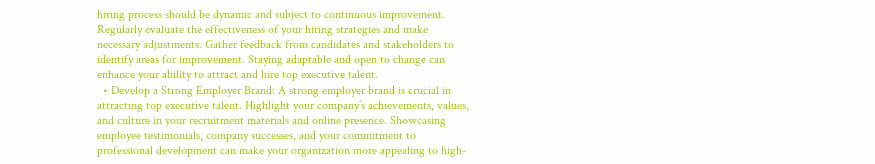hiring process should be dynamic and subject to continuous improvement. Regularly evaluate the effectiveness of your hiring strategies and make necessary adjustments. Gather feedback from candidates and stakeholders to identify areas for improvement. Staying adaptable and open to change can enhance your ability to attract and hire top executive talent.
  • Develop a Strong Employer Brand: A strong employer brand is crucial in attracting top executive talent. Highlight your company’s achievements, values, and culture in your recruitment materials and online presence. Showcasing employee testimonials, company successes, and your commitment to professional development can make your organization more appealing to high-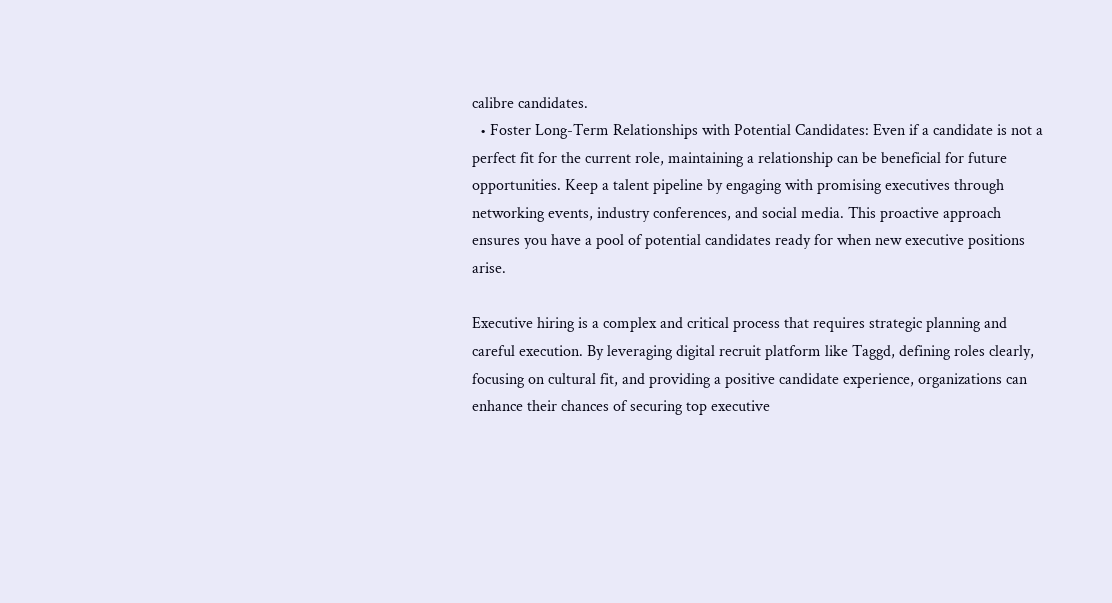calibre candidates.
  • Foster Long-Term Relationships with Potential Candidates: Even if a candidate is not a perfect fit for the current role, maintaining a relationship can be beneficial for future opportunities. Keep a talent pipeline by engaging with promising executives through networking events, industry conferences, and social media. This proactive approach ensures you have a pool of potential candidates ready for when new executive positions arise.

Executive hiring is a complex and critical process that requires strategic planning and careful execution. By leveraging digital recruit platform like Taggd, defining roles clearly, focusing on cultural fit, and providing a positive candidate experience, organizations can enhance their chances of securing top executive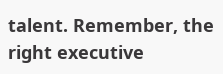talent. Remember, the right executive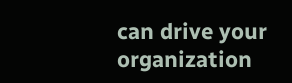can drive your organization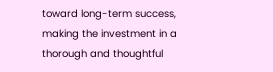toward long-term success, making the investment in a thorough and thoughtful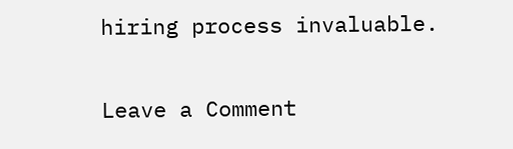hiring process invaluable.

Leave a Comment